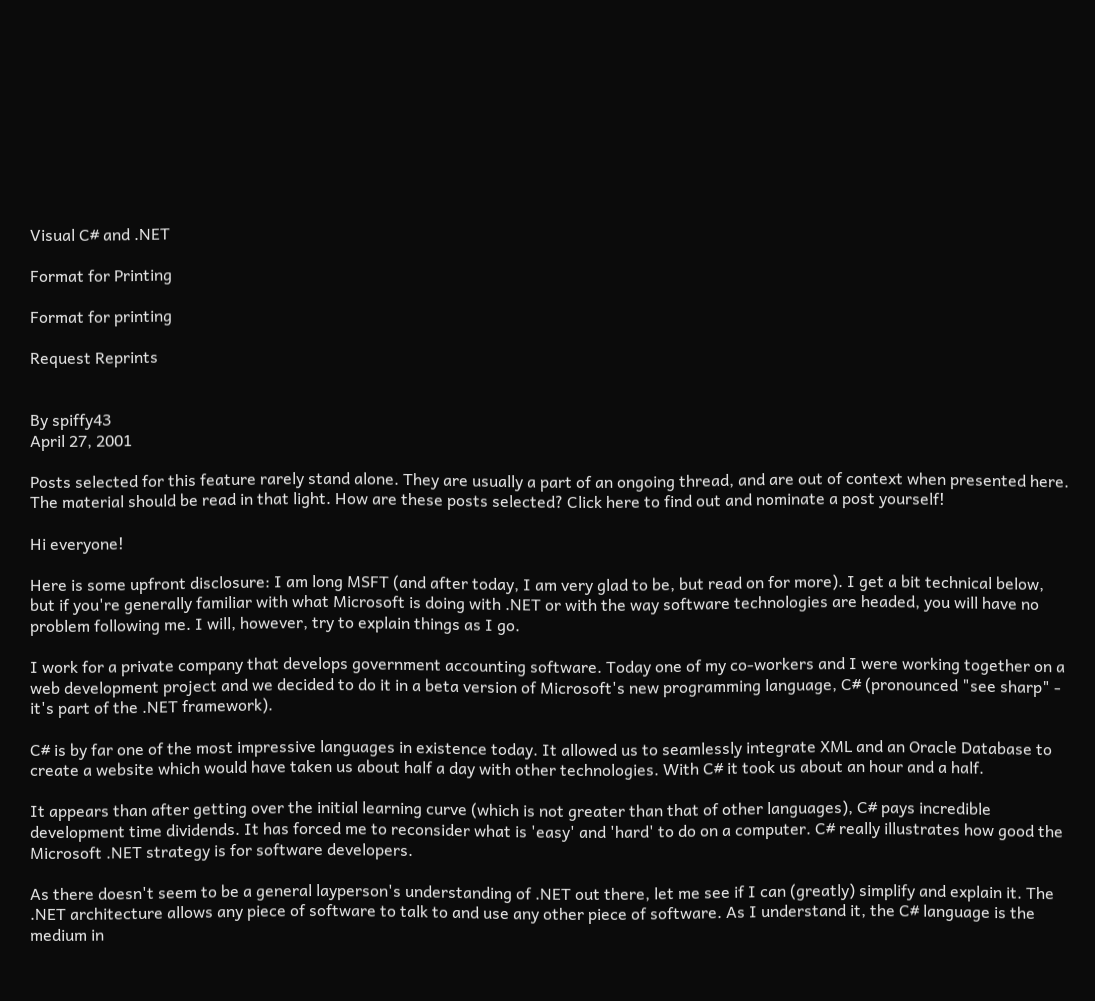Visual C# and .NET

Format for Printing

Format for printing

Request Reprints


By spiffy43
April 27, 2001

Posts selected for this feature rarely stand alone. They are usually a part of an ongoing thread, and are out of context when presented here. The material should be read in that light. How are these posts selected? Click here to find out and nominate a post yourself!

Hi everyone!

Here is some upfront disclosure: I am long MSFT (and after today, I am very glad to be, but read on for more). I get a bit technical below, but if you're generally familiar with what Microsoft is doing with .NET or with the way software technologies are headed, you will have no problem following me. I will, however, try to explain things as I go.

I work for a private company that develops government accounting software. Today one of my co-workers and I were working together on a web development project and we decided to do it in a beta version of Microsoft's new programming language, C# (pronounced "see sharp" - it's part of the .NET framework).

C# is by far one of the most impressive languages in existence today. It allowed us to seamlessly integrate XML and an Oracle Database to create a website which would have taken us about half a day with other technologies. With C# it took us about an hour and a half.

It appears than after getting over the initial learning curve (which is not greater than that of other languages), C# pays incredible development time dividends. It has forced me to reconsider what is 'easy' and 'hard' to do on a computer. C# really illustrates how good the Microsoft .NET strategy is for software developers.

As there doesn't seem to be a general layperson's understanding of .NET out there, let me see if I can (greatly) simplify and explain it. The .NET architecture allows any piece of software to talk to and use any other piece of software. As I understand it, the C# language is the medium in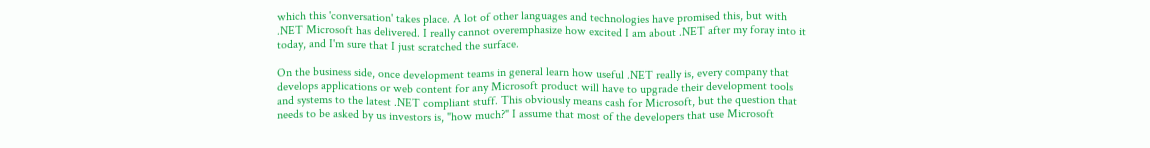which this 'conversation' takes place. A lot of other languages and technologies have promised this, but with .NET Microsoft has delivered. I really cannot overemphasize how excited I am about .NET after my foray into it today, and I'm sure that I just scratched the surface.

On the business side, once development teams in general learn how useful .NET really is, every company that develops applications or web content for any Microsoft product will have to upgrade their development tools and systems to the latest .NET compliant stuff. This obviously means cash for Microsoft, but the question that needs to be asked by us investors is, "how much?" I assume that most of the developers that use Microsoft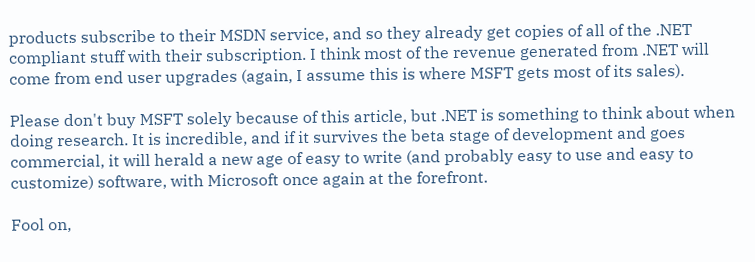products subscribe to their MSDN service, and so they already get copies of all of the .NET compliant stuff with their subscription. I think most of the revenue generated from .NET will come from end user upgrades (again, I assume this is where MSFT gets most of its sales).

Please don't buy MSFT solely because of this article, but .NET is something to think about when doing research. It is incredible, and if it survives the beta stage of development and goes commercial, it will herald a new age of easy to write (and probably easy to use and easy to customize) software, with Microsoft once again at the forefront.

Fool on,